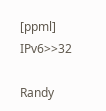[ppml] IPv6>>32

Randy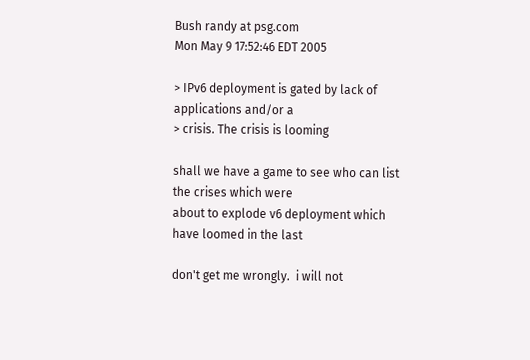Bush randy at psg.com
Mon May 9 17:52:46 EDT 2005

> IPv6 deployment is gated by lack of applications and/or a
> crisis. The crisis is looming

shall we have a game to see who can list the crises which were
about to explode v6 deployment which have loomed in the last

don't get me wrongly.  i will not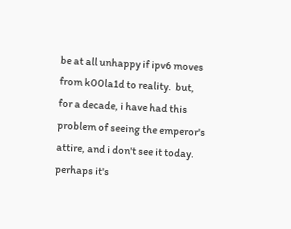be at all unhappy if ipv6 moves
from k00la1d to reality.  but, for a decade, i have had this
problem of seeing the emperor's attire, and i don't see it today.
perhaps it's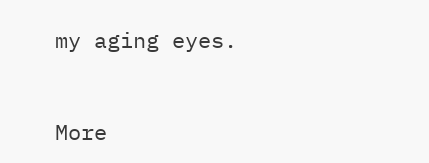my aging eyes.


More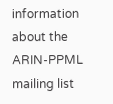information about the ARIN-PPML mailing list